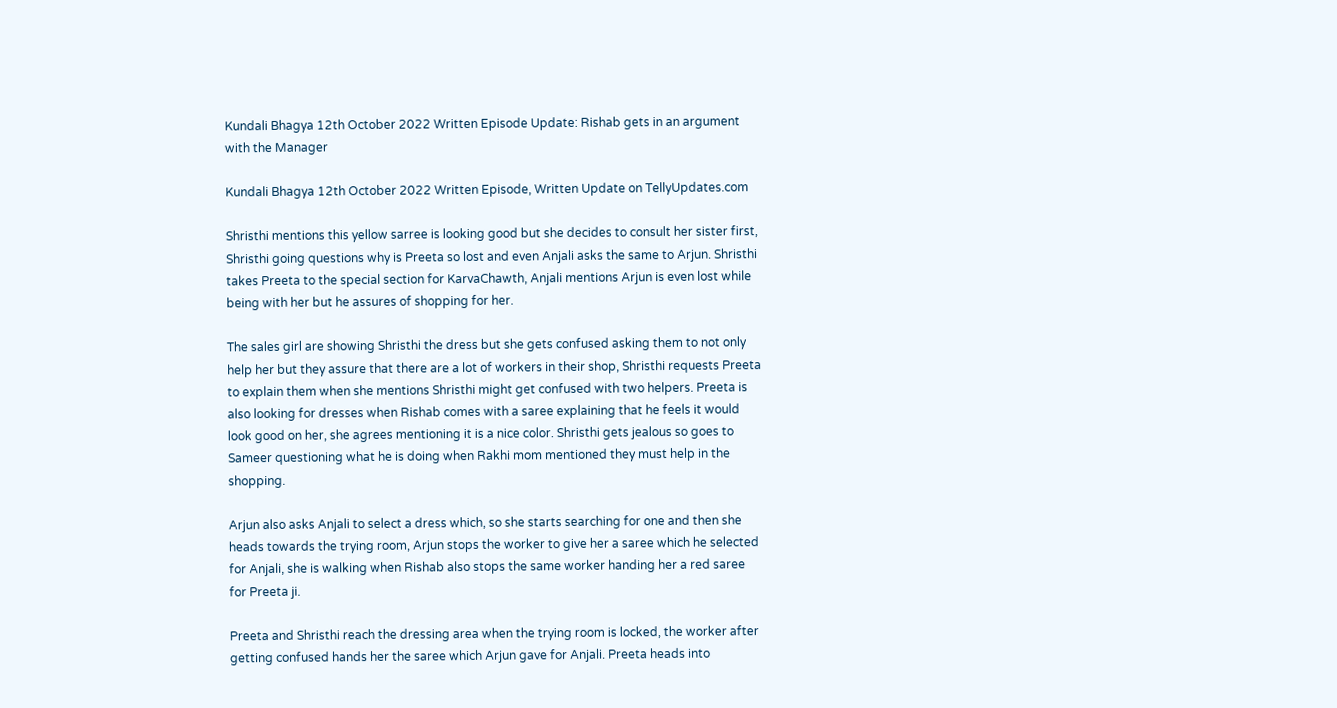Kundali Bhagya 12th October 2022 Written Episode Update: Rishab gets in an argument with the Manager

Kundali Bhagya 12th October 2022 Written Episode, Written Update on TellyUpdates.com

Shristhi mentions this yellow sarree is looking good but she decides to consult her sister first, Shristhi going questions why is Preeta so lost and even Anjali asks the same to Arjun. Shristhi takes Preeta to the special section for KarvaChawth, Anjali mentions Arjun is even lost while being with her but he assures of shopping for her.

The sales girl are showing Shristhi the dress but she gets confused asking them to not only help her but they assure that there are a lot of workers in their shop, Shristhi requests Preeta to explain them when she mentions Shristhi might get confused with two helpers. Preeta is also looking for dresses when Rishab comes with a saree explaining that he feels it would look good on her, she agrees mentioning it is a nice color. Shristhi gets jealous so goes to Sameer questioning what he is doing when Rakhi mom mentioned they must help in the shopping.

Arjun also asks Anjali to select a dress which, so she starts searching for one and then she heads towards the trying room, Arjun stops the worker to give her a saree which he selected for Anjali, she is walking when Rishab also stops the same worker handing her a red saree for Preeta ji.

Preeta and Shristhi reach the dressing area when the trying room is locked, the worker after getting confused hands her the saree which Arjun gave for Anjali. Preeta heads into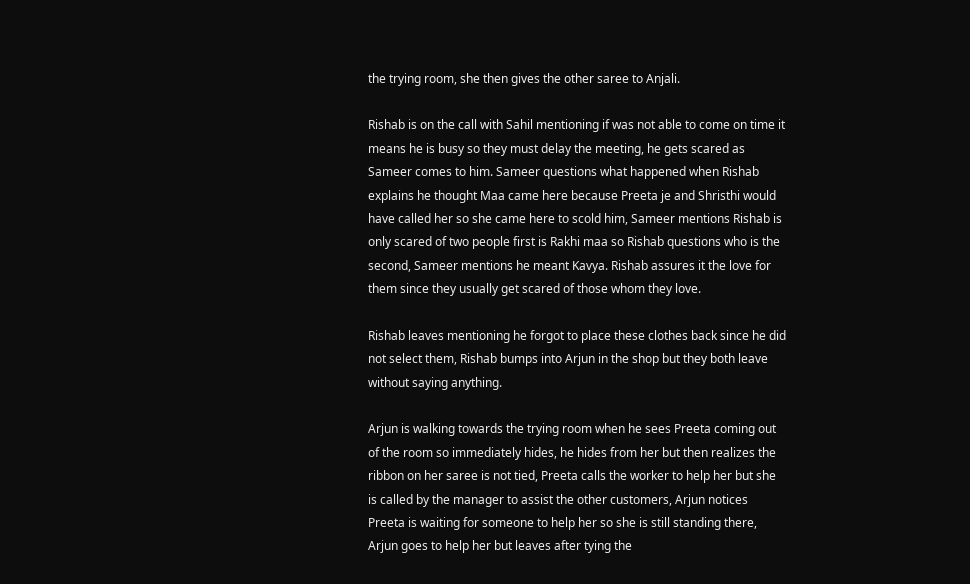the trying room, she then gives the other saree to Anjali.

Rishab is on the call with Sahil mentioning if was not able to come on time it means he is busy so they must delay the meeting, he gets scared as Sameer comes to him. Sameer questions what happened when Rishab explains he thought Maa came here because Preeta je and Shristhi would have called her so she came here to scold him, Sameer mentions Rishab is only scared of two people first is Rakhi maa so Rishab questions who is the second, Sameer mentions he meant Kavya. Rishab assures it the love for them since they usually get scared of those whom they love.

Rishab leaves mentioning he forgot to place these clothes back since he did not select them, Rishab bumps into Arjun in the shop but they both leave without saying anything.

Arjun is walking towards the trying room when he sees Preeta coming out of the room so immediately hides, he hides from her but then realizes the ribbon on her saree is not tied, Preeta calls the worker to help her but she is called by the manager to assist the other customers, Arjun notices Preeta is waiting for someone to help her so she is still standing there, Arjun goes to help her but leaves after tying the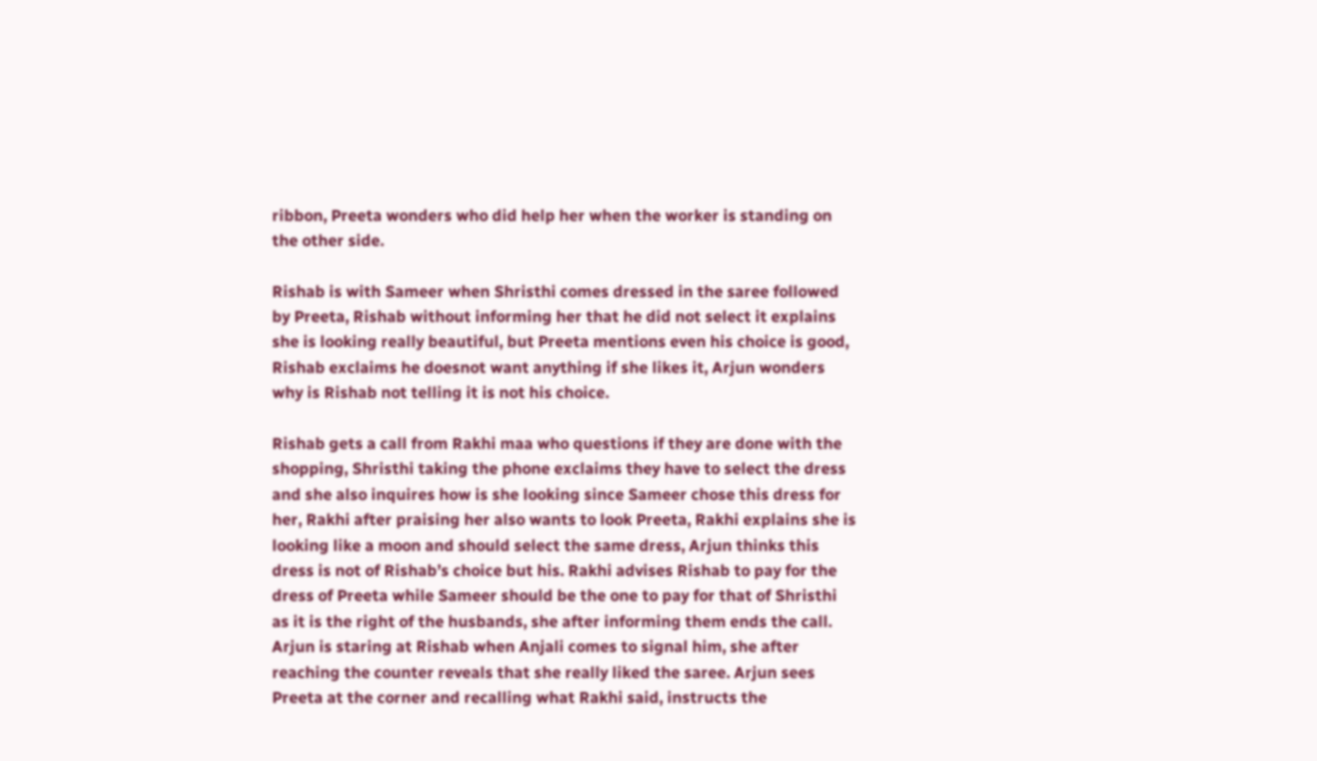ribbon, Preeta wonders who did help her when the worker is standing on the other side.

Rishab is with Sameer when Shristhi comes dressed in the saree followed by Preeta, Rishab without informing her that he did not select it explains she is looking really beautiful, but Preeta mentions even his choice is good, Rishab exclaims he doesnot want anything if she likes it, Arjun wonders why is Rishab not telling it is not his choice.

Rishab gets a call from Rakhi maa who questions if they are done with the shopping, Shristhi taking the phone exclaims they have to select the dress and she also inquires how is she looking since Sameer chose this dress for her, Rakhi after praising her also wants to look Preeta, Rakhi explains she is looking like a moon and should select the same dress, Arjun thinks this dress is not of Rishab’s choice but his. Rakhi advises Rishab to pay for the dress of Preeta while Sameer should be the one to pay for that of Shristhi as it is the right of the husbands, she after informing them ends the call. Arjun is staring at Rishab when Anjali comes to signal him, she after reaching the counter reveals that she really liked the saree. Arjun sees Preeta at the corner and recalling what Rakhi said, instructs the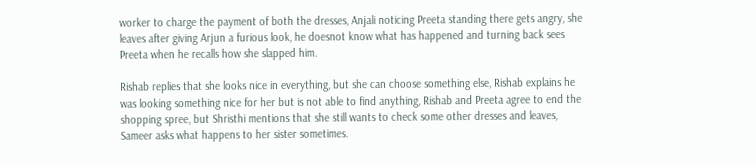worker to charge the payment of both the dresses, Anjali noticing Preeta standing there gets angry, she leaves after giving Arjun a furious look, he doesnot know what has happened and turning back sees Preeta when he recalls how she slapped him.

Rishab replies that she looks nice in everything, but she can choose something else, Rishab explains he was looking something nice for her but is not able to find anything, Rishab and Preeta agree to end the shopping spree, but Shristhi mentions that she still wants to check some other dresses and leaves, Sameer asks what happens to her sister sometimes.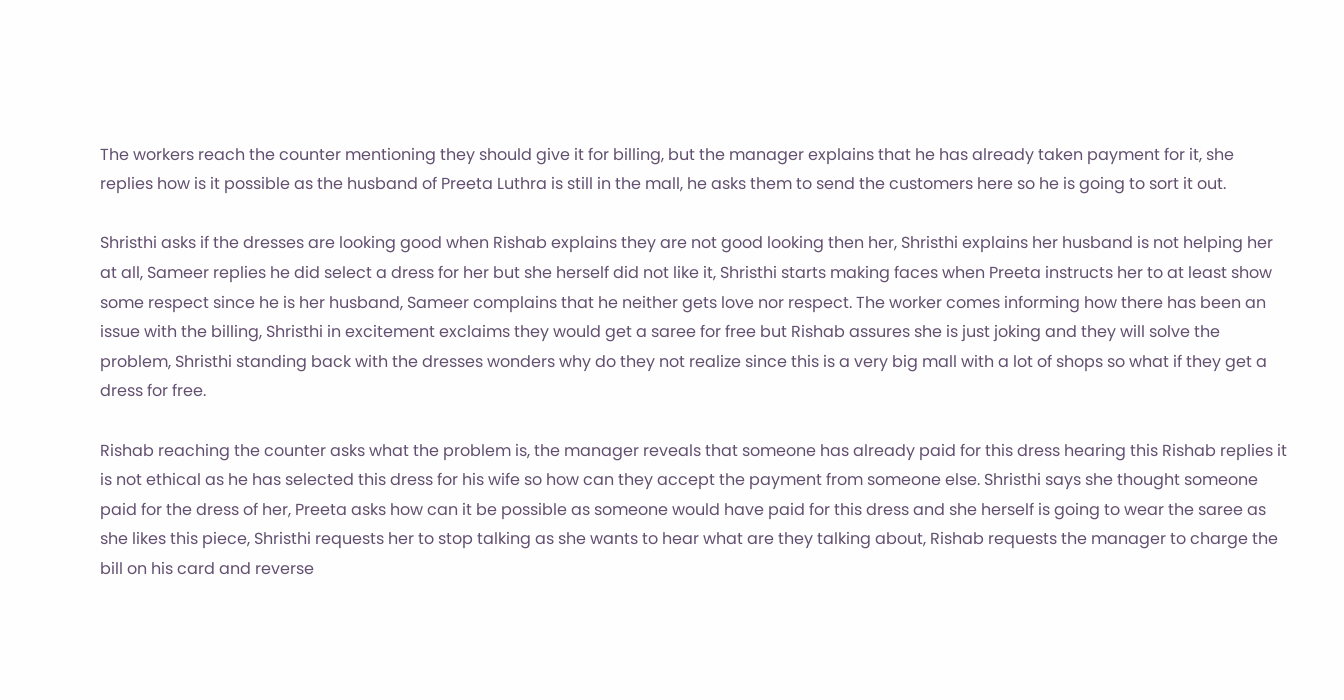The workers reach the counter mentioning they should give it for billing, but the manager explains that he has already taken payment for it, she replies how is it possible as the husband of Preeta Luthra is still in the mall, he asks them to send the customers here so he is going to sort it out.

Shristhi asks if the dresses are looking good when Rishab explains they are not good looking then her, Shristhi explains her husband is not helping her at all, Sameer replies he did select a dress for her but she herself did not like it, Shristhi starts making faces when Preeta instructs her to at least show some respect since he is her husband, Sameer complains that he neither gets love nor respect. The worker comes informing how there has been an issue with the billing, Shristhi in excitement exclaims they would get a saree for free but Rishab assures she is just joking and they will solve the problem, Shristhi standing back with the dresses wonders why do they not realize since this is a very big mall with a lot of shops so what if they get a dress for free.

Rishab reaching the counter asks what the problem is, the manager reveals that someone has already paid for this dress hearing this Rishab replies it is not ethical as he has selected this dress for his wife so how can they accept the payment from someone else. Shristhi says she thought someone paid for the dress of her, Preeta asks how can it be possible as someone would have paid for this dress and she herself is going to wear the saree as she likes this piece, Shristhi requests her to stop talking as she wants to hear what are they talking about, Rishab requests the manager to charge the bill on his card and reverse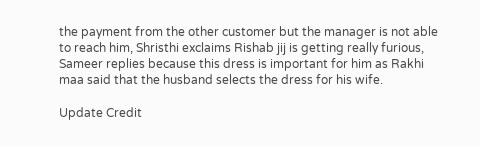the payment from the other customer but the manager is not able to reach him, Shristhi exclaims Rishab jij is getting really furious, Sameer replies because this dress is important for him as Rakhi maa said that the husband selects the dress for his wife.

Update Credit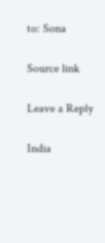to: Sona

Source link

Leave a Reply

India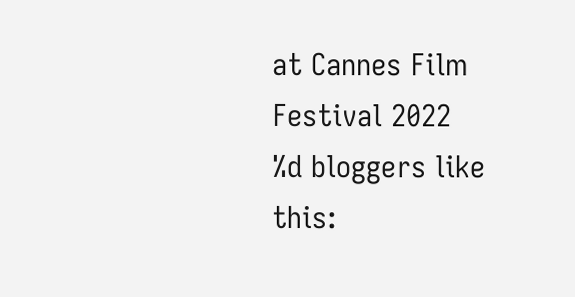at Cannes Film Festival 2022
%d bloggers like this: